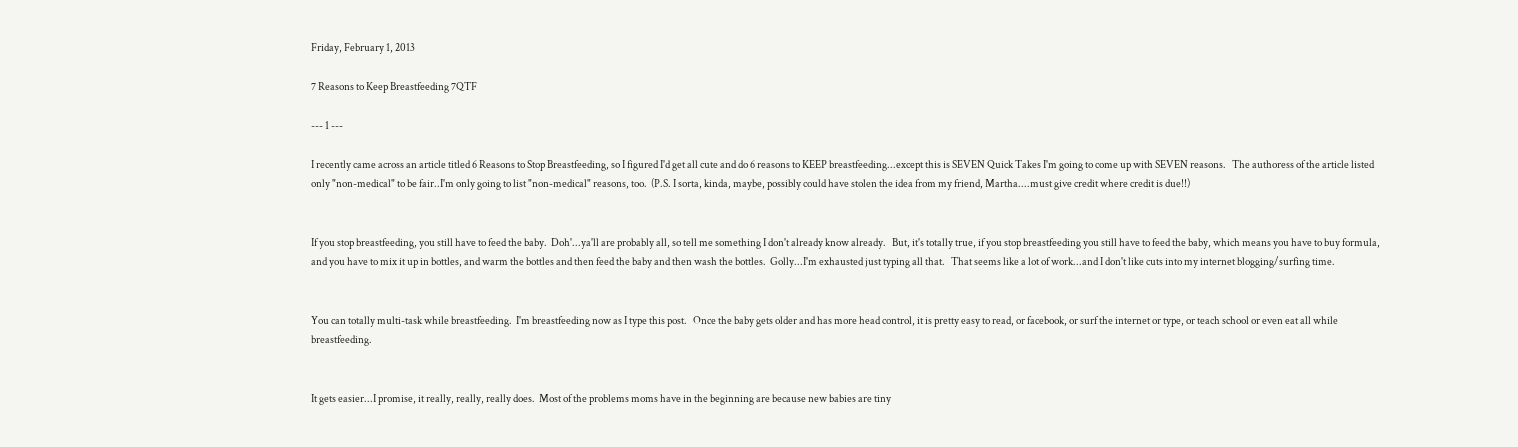Friday, February 1, 2013

7 Reasons to Keep Breastfeeding 7QTF

--- 1 ---

I recently came across an article titled 6 Reasons to Stop Breastfeeding, so I figured I'd get all cute and do 6 reasons to KEEP breastfeeding...except this is SEVEN Quick Takes I'm going to come up with SEVEN reasons.   The authoress of the article listed only "non-medical" to be fair..I'm only going to list "non-medical" reasons, too.  (P.S. I sorta, kinda, maybe, possibly could have stolen the idea from my friend, Martha....must give credit where credit is due!!)


If you stop breastfeeding, you still have to feed the baby.  Doh'...ya'll are probably all, so tell me something I don't already know already.   But, it's totally true, if you stop breastfeeding you still have to feed the baby, which means you have to buy formula, and you have to mix it up in bottles, and warm the bottles and then feed the baby and then wash the bottles.  Golly...I'm exhausted just typing all that.   That seems like a lot of work...and I don't like cuts into my internet blogging/surfing time.


You can totally multi-task while breastfeeding.  I'm breastfeeding now as I type this post.   Once the baby gets older and has more head control, it is pretty easy to read, or facebook, or surf the internet or type, or teach school or even eat all while breastfeeding.


It gets easier...I promise, it really, really, really does.  Most of the problems moms have in the beginning are because new babies are tiny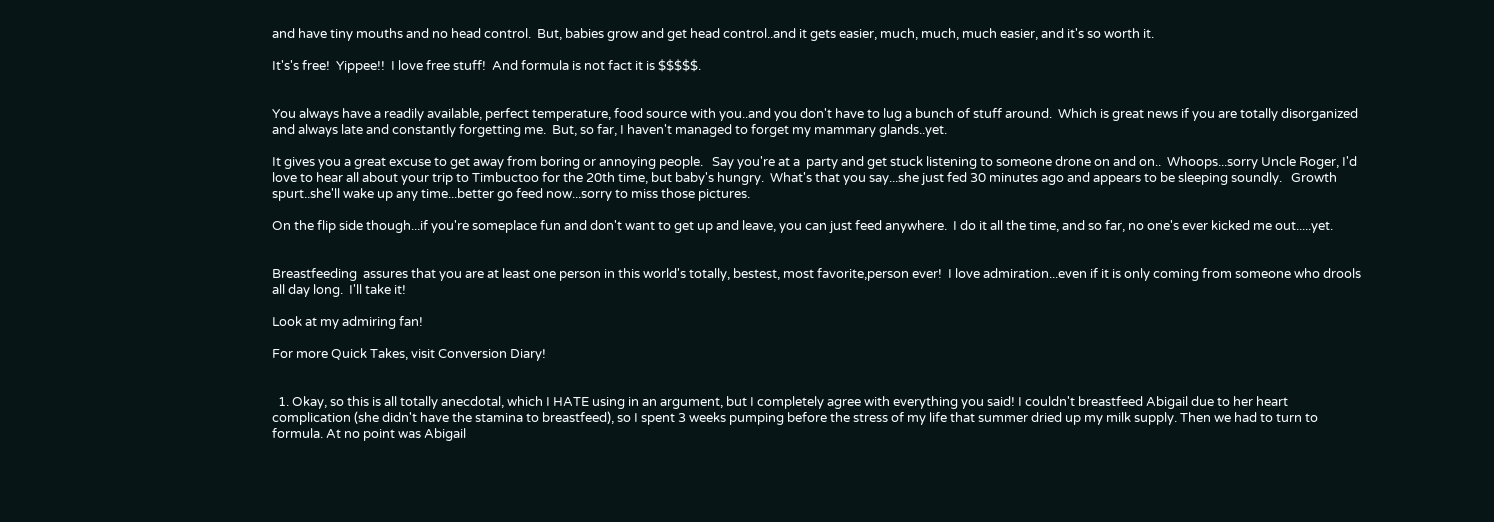and have tiny mouths and no head control.  But, babies grow and get head control..and it gets easier, much, much, much easier, and it's so worth it.

It's's free!  Yippee!!  I love free stuff!  And formula is not fact it is $$$$$.


You always have a readily available, perfect temperature, food source with you..and you don't have to lug a bunch of stuff around.  Which is great news if you are totally disorganized and always late and constantly forgetting me.  But, so far, I haven't managed to forget my mammary glands..yet.

It gives you a great excuse to get away from boring or annoying people.   Say you're at a  party and get stuck listening to someone drone on and on..  Whoops...sorry Uncle Roger, I'd love to hear all about your trip to Timbuctoo for the 20th time, but baby's hungry.  What's that you say...she just fed 30 minutes ago and appears to be sleeping soundly.   Growth spurt..she'll wake up any time...better go feed now...sorry to miss those pictures.

On the flip side though...if you're someplace fun and don't want to get up and leave, you can just feed anywhere.  I do it all the time, and so far, no one's ever kicked me out.....yet.


Breastfeeding  assures that you are at least one person in this world's totally, bestest, most favorite,person ever!  I love admiration...even if it is only coming from someone who drools all day long.  I'll take it!

Look at my admiring fan!

For more Quick Takes, visit Conversion Diary!


  1. Okay, so this is all totally anecdotal, which I HATE using in an argument, but I completely agree with everything you said! I couldn't breastfeed Abigail due to her heart complication (she didn't have the stamina to breastfeed), so I spent 3 weeks pumping before the stress of my life that summer dried up my milk supply. Then we had to turn to formula. At no point was Abigail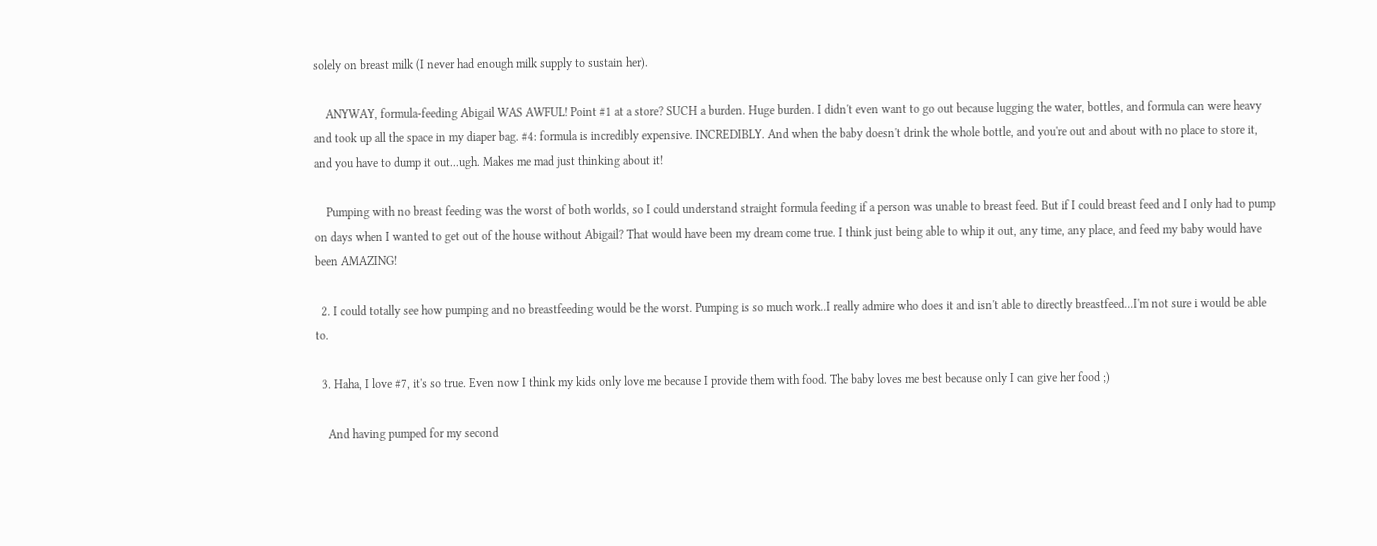solely on breast milk (I never had enough milk supply to sustain her).

    ANYWAY, formula-feeding Abigail WAS AWFUL! Point #1 at a store? SUCH a burden. Huge burden. I didn't even want to go out because lugging the water, bottles, and formula can were heavy and took up all the space in my diaper bag. #4: formula is incredibly expensive. INCREDIBLY. And when the baby doesn't drink the whole bottle, and you're out and about with no place to store it, and you have to dump it out...ugh. Makes me mad just thinking about it!

    Pumping with no breast feeding was the worst of both worlds, so I could understand straight formula feeding if a person was unable to breast feed. But if I could breast feed and I only had to pump on days when I wanted to get out of the house without Abigail? That would have been my dream come true. I think just being able to whip it out, any time, any place, and feed my baby would have been AMAZING!

  2. I could totally see how pumping and no breastfeeding would be the worst. Pumping is so much work..I really admire who does it and isn't able to directly breastfeed...I'm not sure i would be able to.

  3. Haha, I love #7, it's so true. Even now I think my kids only love me because I provide them with food. The baby loves me best because only I can give her food ;)

    And having pumped for my second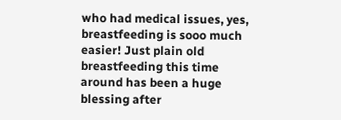who had medical issues, yes, breastfeeding is sooo much easier! Just plain old breastfeeding this time around has been a huge blessing after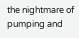the nightmare of pumping and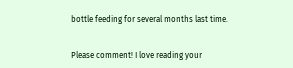bottle feeding for several months last time.


Please comment! I love reading your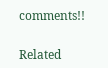comments!!


Related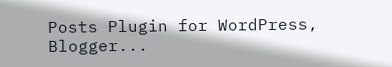Posts Plugin for WordPress, Blogger...